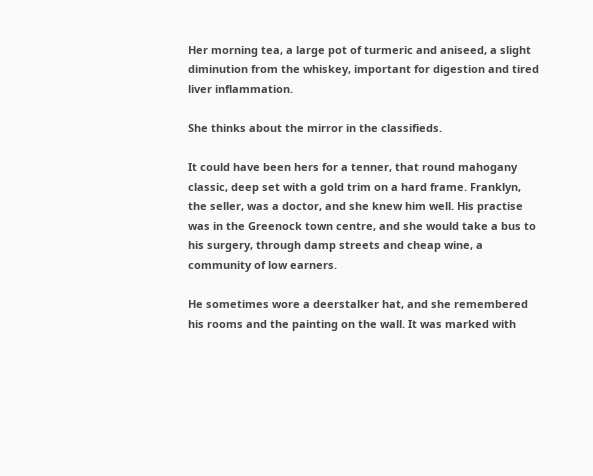Her morning tea, a large pot of turmeric and aniseed, a slight diminution from the whiskey, important for digestion and tired liver inflammation.

She thinks about the mirror in the classifieds.

It could have been hers for a tenner, that round mahogany classic, deep set with a gold trim on a hard frame. Franklyn, the seller, was a doctor, and she knew him well. His practise was in the Greenock town centre, and she would take a bus to his surgery, through damp streets and cheap wine, a community of low earners.

He sometimes wore a deerstalker hat, and she remembered his rooms and the painting on the wall. It was marked with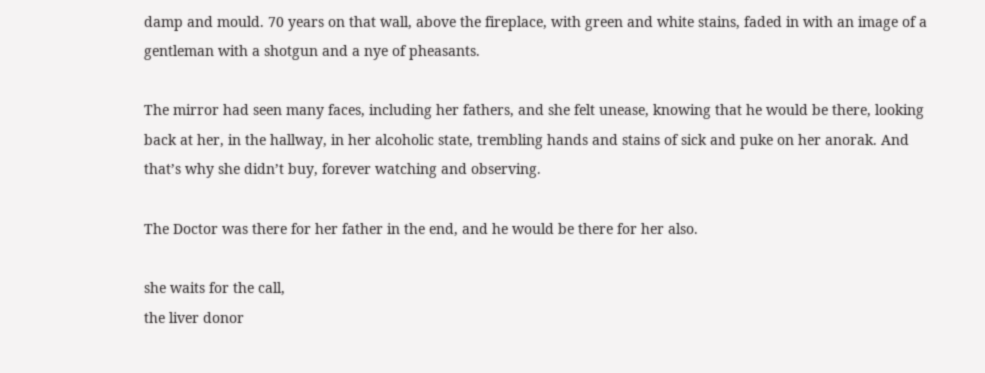damp and mould. 70 years on that wall, above the fireplace, with green and white stains, faded in with an image of a gentleman with a shotgun and a nye of pheasants.

The mirror had seen many faces, including her fathers, and she felt unease, knowing that he would be there, looking back at her, in the hallway, in her alcoholic state, trembling hands and stains of sick and puke on her anorak. And that’s why she didn’t buy, forever watching and observing.

The Doctor was there for her father in the end, and he would be there for her also.

she waits for the call,
the liver donor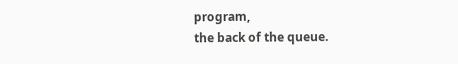program,
the back of the queue.